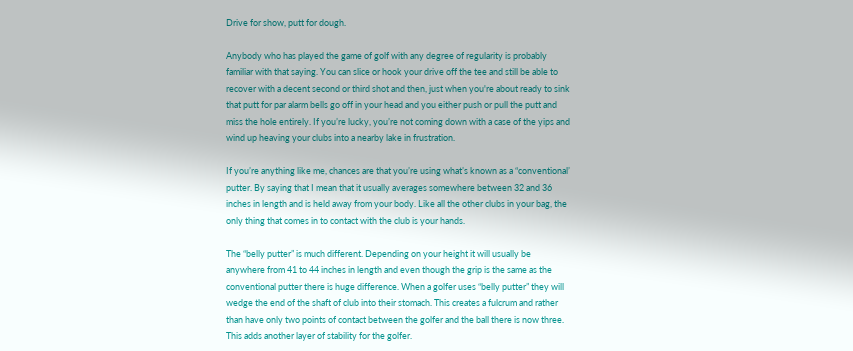Drive for show, putt for dough.

Anybody who has played the game of golf with any degree of regularity is probably familiar with that saying. You can slice or hook your drive off the tee and still be able to recover with a decent second or third shot and then, just when you're about ready to sink that putt for par alarm bells go off in your head and you either push or pull the putt and miss the hole entirely. If you’re lucky, you’re not coming down with a case of the yips and wind up heaving your clubs into a nearby lake in frustration.

If you’re anything like me, chances are that you’re using what’s known as a “conventional’ putter. By saying that I mean that it usually averages somewhere between 32 and 36 inches in length and is held away from your body. Like all the other clubs in your bag, the only thing that comes in to contact with the club is your hands.

The “belly putter” is much different. Depending on your height it will usually be anywhere from 41 to 44 inches in length and even though the grip is the same as the conventional putter there is huge difference. When a golfer uses “belly putter” they will wedge the end of the shaft of club into their stomach. This creates a fulcrum and rather than have only two points of contact between the golfer and the ball there is now three. This adds another layer of stability for the golfer.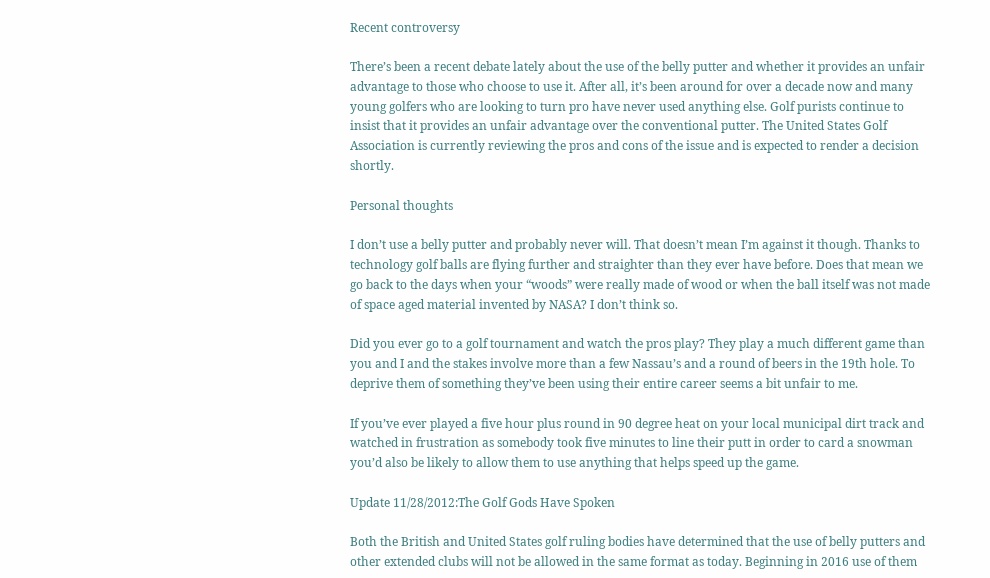Recent controversy

There’s been a recent debate lately about the use of the belly putter and whether it provides an unfair advantage to those who choose to use it. After all, it’s been around for over a decade now and many young golfers who are looking to turn pro have never used anything else. Golf purists continue to insist that it provides an unfair advantage over the conventional putter. The United States Golf Association is currently reviewing the pros and cons of the issue and is expected to render a decision shortly.

Personal thoughts

I don’t use a belly putter and probably never will. That doesn’t mean I’m against it though. Thanks to technology golf balls are flying further and straighter than they ever have before. Does that mean we go back to the days when your “woods” were really made of wood or when the ball itself was not made of space aged material invented by NASA? I don’t think so.

Did you ever go to a golf tournament and watch the pros play? They play a much different game than you and I and the stakes involve more than a few Nassau’s and a round of beers in the 19th hole. To deprive them of something they’ve been using their entire career seems a bit unfair to me.

If you’ve ever played a five hour plus round in 90 degree heat on your local municipal dirt track and watched in frustration as somebody took five minutes to line their putt in order to card a snowman you’d also be likely to allow them to use anything that helps speed up the game.

Update 11/28/2012:The Golf Gods Have Spoken

Both the British and United States golf ruling bodies have determined that the use of belly putters and other extended clubs will not be allowed in the same format as today. Beginning in 2016 use of them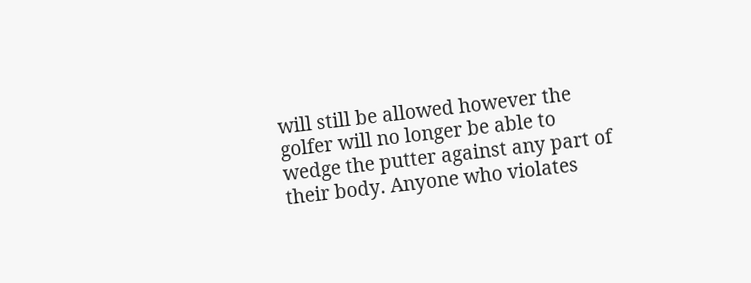will still be allowed however the golfer will no longer be able to wedge the putter against any part of their body. Anyone who violates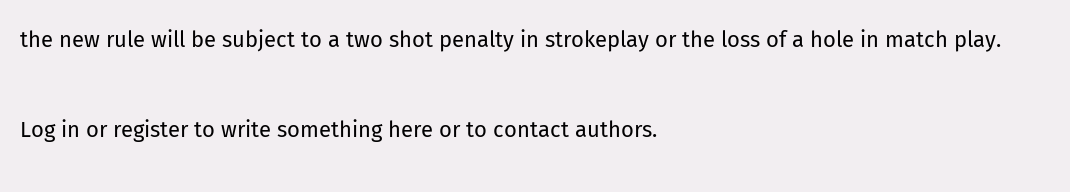the new rule will be subject to a two shot penalty in strokeplay or the loss of a hole in match play.

Log in or register to write something here or to contact authors.